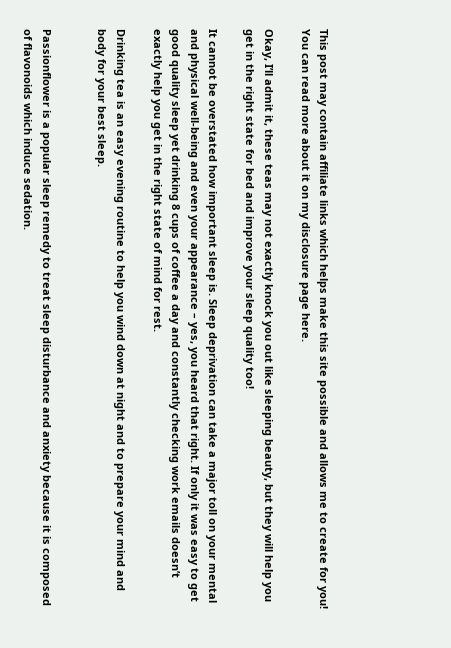This post may contain affiliate links which helps make this site possible and allows me to create for you! You can read more about it on my disclosure page here.

Okay, I’ll admit it, these teas may not exactly knock you out like sleeping beauty, but they will help you get in the right state for bed and improve your sleep quality too!

It cannot be overstated how important sleep is. Sleep deprivation can take a major toll on your mental and physical well-being and even your appearance – yes, you heard that right. If only it was easy to get good quality sleep yet drinking 8 cups of coffee a day and constantly checking work emails doesn’t exactly help you get in the right state of mind for rest.

Drinking tea is an easy evening routine to help you wind down at night and to prepare your mind and body for your best sleep.


Passionflower is a popular sleep remedy to treat sleep disturbance and anxiety because it is composed of flavonoids which induce sedation.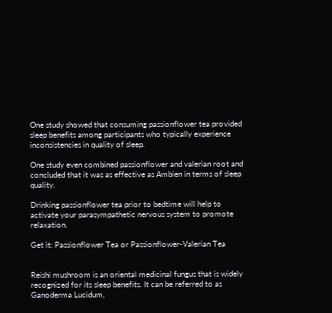One study showed that consuming passionflower tea provided sleep benefits among participants who typically experience inconsistencies in quality of sleep.

One study even combined passionflower and valerian root and concluded that it was as effective as Ambien in terms of sleep quality.

Drinking passionflower tea prior to bedtime will help to activate your parasympathetic nervous system to promote relaxation.

Get it: Passionflower Tea or Passionflower-Valerian Tea


Reishi mushroom is an oriental medicinal fungus that is widely recognized for its sleep benefits. It can be referred to as Ganoderma Lucidum,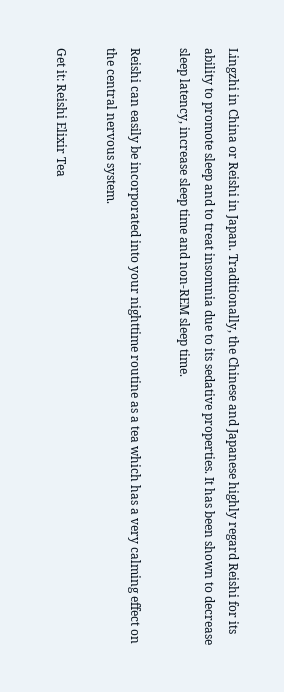Lingzhi in China or Reishi in Japan. Traditionally, the Chinese and Japanese highly regard Reishi for its ability to promote sleep and to treat insomnia due to its sedative properties. It has been shown to decrease sleep latency, increase sleep time and non-REM sleep time.

Reishi can easily be incorporated into your nighttime routine as a tea which has a very calming effect on the central nervous system.

Get it: Reishi Elixir Tea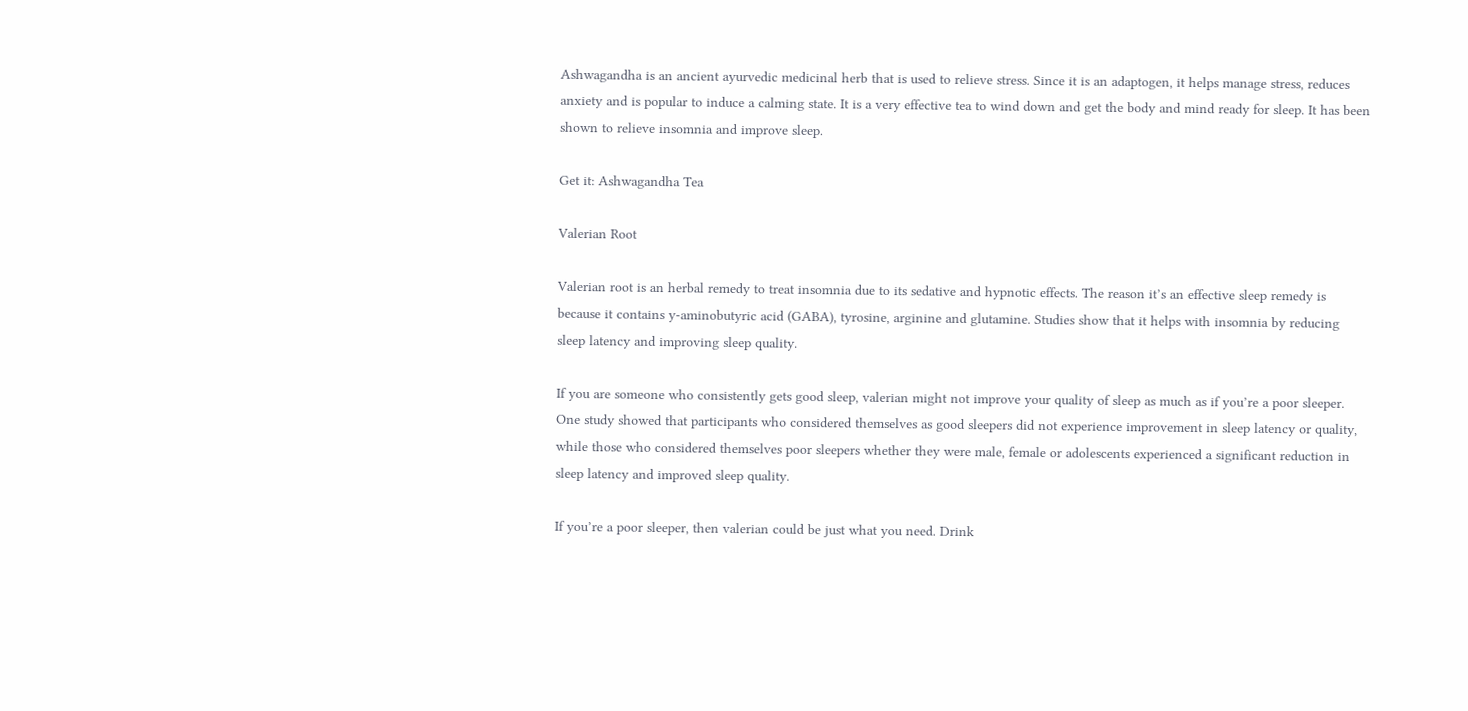Ashwagandha is an ancient ayurvedic medicinal herb that is used to relieve stress. Since it is an adaptogen, it helps manage stress, reduces anxiety and is popular to induce a calming state. It is a very effective tea to wind down and get the body and mind ready for sleep. It has been shown to relieve insomnia and improve sleep.

Get it: Ashwagandha Tea

Valerian Root

Valerian root is an herbal remedy to treat insomnia due to its sedative and hypnotic effects. The reason it’s an effective sleep remedy is because it contains y-aminobutyric acid (GABA), tyrosine, arginine and glutamine. Studies show that it helps with insomnia by reducing sleep latency and improving sleep quality.

If you are someone who consistently gets good sleep, valerian might not improve your quality of sleep as much as if you’re a poor sleeper. One study showed that participants who considered themselves as good sleepers did not experience improvement in sleep latency or quality, while those who considered themselves poor sleepers whether they were male, female or adolescents experienced a significant reduction in sleep latency and improved sleep quality.

If you’re a poor sleeper, then valerian could be just what you need. Drink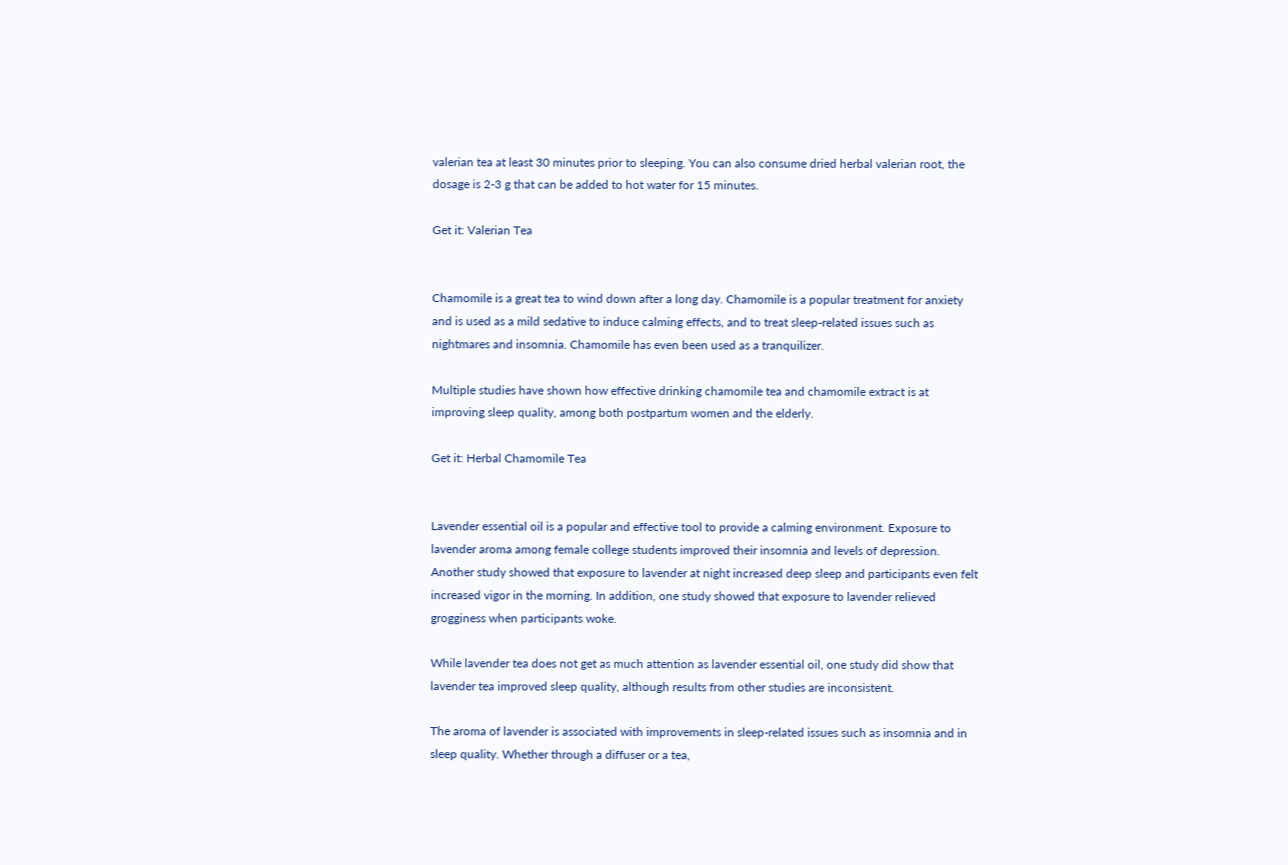valerian tea at least 30 minutes prior to sleeping. You can also consume dried herbal valerian root, the dosage is 2-3 g that can be added to hot water for 15 minutes.

Get it: Valerian Tea


Chamomile is a great tea to wind down after a long day. Chamomile is a popular treatment for anxiety and is used as a mild sedative to induce calming effects, and to treat sleep-related issues such as nightmares and insomnia. Chamomile has even been used as a tranquilizer.

Multiple studies have shown how effective drinking chamomile tea and chamomile extract is at improving sleep quality, among both postpartum women and the elderly.

Get it: Herbal Chamomile Tea


Lavender essential oil is a popular and effective tool to provide a calming environment. Exposure to lavender aroma among female college students improved their insomnia and levels of depression. Another study showed that exposure to lavender at night increased deep sleep and participants even felt increased vigor in the morning. In addition, one study showed that exposure to lavender relieved grogginess when participants woke.

While lavender tea does not get as much attention as lavender essential oil, one study did show that lavender tea improved sleep quality, although results from other studies are inconsistent.

The aroma of lavender is associated with improvements in sleep-related issues such as insomnia and in sleep quality. Whether through a diffuser or a tea,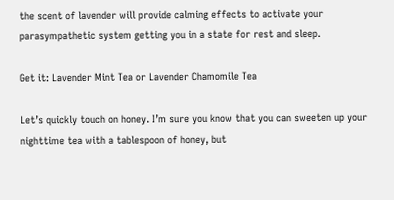the scent of lavender will provide calming effects to activate your parasympathetic system getting you in a state for rest and sleep.

Get it: Lavender Mint Tea or Lavender Chamomile Tea

Let’s quickly touch on honey. I’m sure you know that you can sweeten up your nighttime tea with a tablespoon of honey, but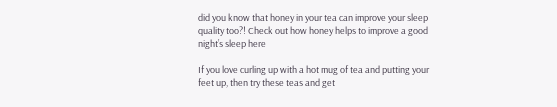did you know that honey in your tea can improve your sleep quality too?! Check out how honey helps to improve a good night’s sleep here

If you love curling up with a hot mug of tea and putting your feet up, then try these teas and get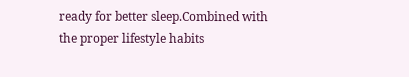ready for better sleep.Combined with the proper lifestyle habits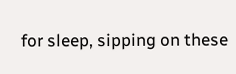for sleep, sipping on these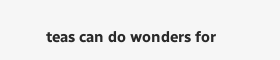teas can do wonders for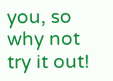you, so why not try it out!